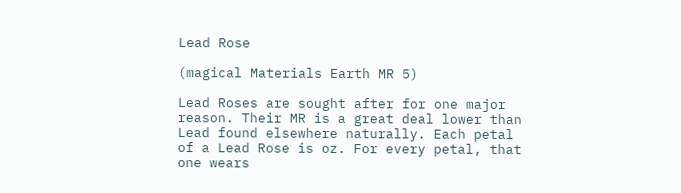Lead Rose

(magical Materials Earth MR 5)

Lead Roses are sought after for one major reason. Their MR is a great deal lower than Lead found elsewhere naturally. Each petal of a Lead Rose is oz. For every petal, that one wears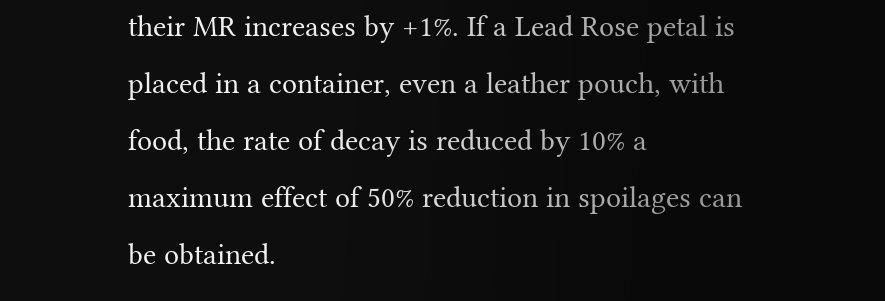their MR increases by +1%. If a Lead Rose petal is placed in a container, even a leather pouch, with food, the rate of decay is reduced by 10% a maximum effect of 50% reduction in spoilages can be obtained.